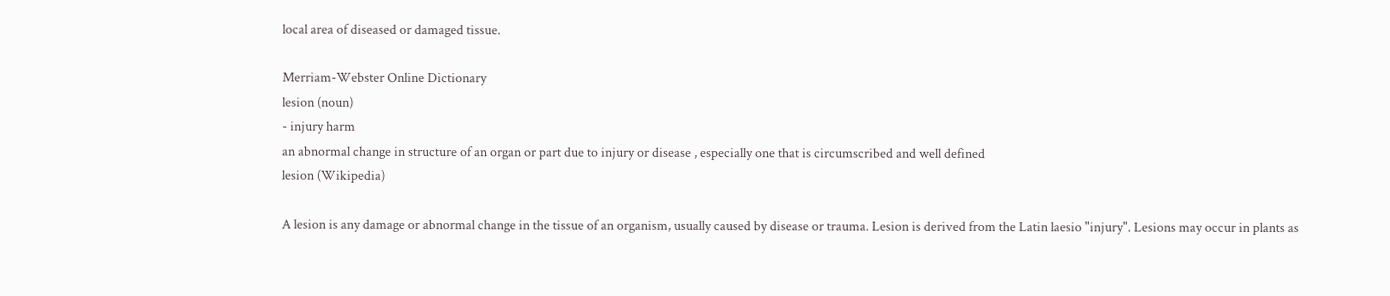local area of diseased or damaged tissue.

Merriam-Webster Online Dictionary
lesion (noun)
- injury harm
an abnormal change in structure of an organ or part due to injury or disease , especially one that is circumscribed and well defined
lesion (Wikipedia)

A lesion is any damage or abnormal change in the tissue of an organism, usually caused by disease or trauma. Lesion is derived from the Latin laesio "injury". Lesions may occur in plants as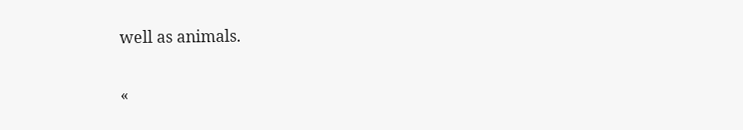well as animals.

«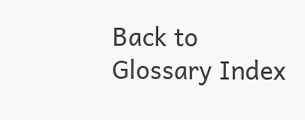Back to Glossary Index